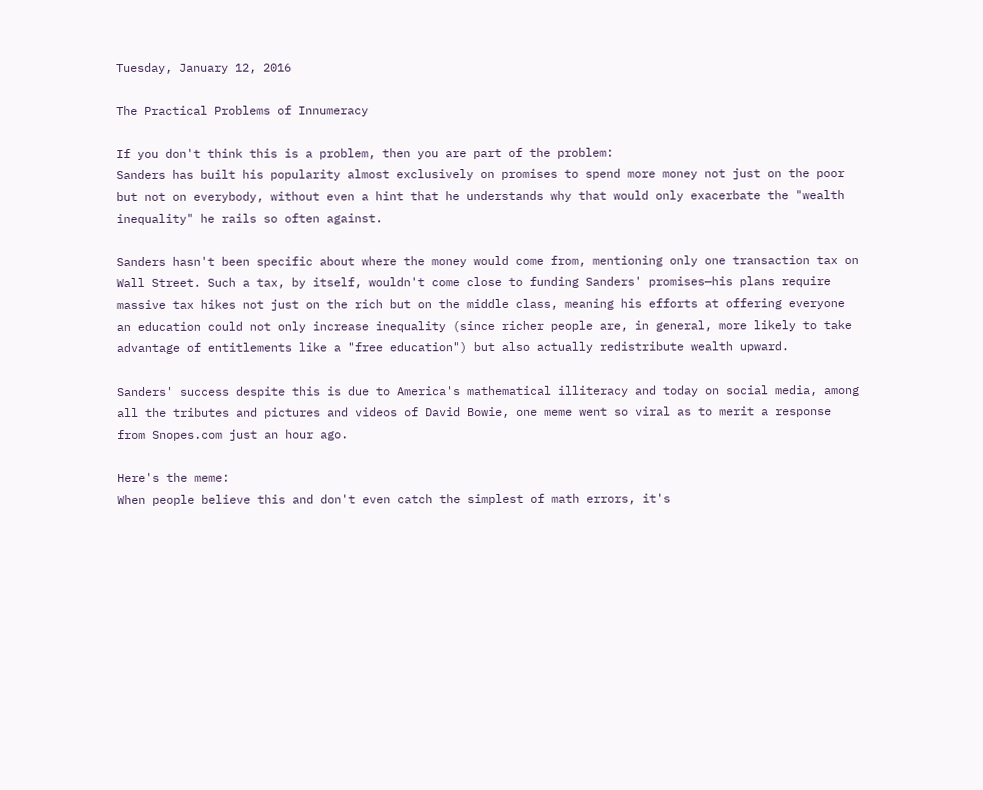Tuesday, January 12, 2016

The Practical Problems of Innumeracy

If you don't think this is a problem, then you are part of the problem:
Sanders has built his popularity almost exclusively on promises to spend more money not just on the poor but not on everybody, without even a hint that he understands why that would only exacerbate the "wealth inequality" he rails so often against.

Sanders hasn't been specific about where the money would come from, mentioning only one transaction tax on Wall Street. Such a tax, by itself, wouldn't come close to funding Sanders' promises—his plans require massive tax hikes not just on the rich but on the middle class, meaning his efforts at offering everyone an education could not only increase inequality (since richer people are, in general, more likely to take advantage of entitlements like a "free education") but also actually redistribute wealth upward.

Sanders' success despite this is due to America's mathematical illiteracy and today on social media, among all the tributes and pictures and videos of David Bowie, one meme went so viral as to merit a response from Snopes.com just an hour ago.

Here's the meme:
When people believe this and don't even catch the simplest of math errors, it's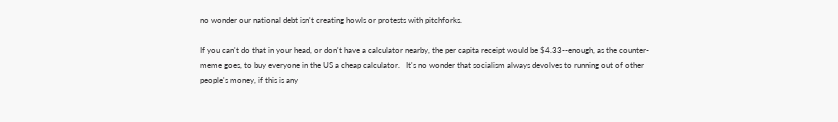no wonder our national debt isn't creating howls or protests with pitchforks.

If you can't do that in your head, or don't have a calculator nearby, the per capita receipt would be $4.33--enough, as the counter-meme goes, to buy everyone in the US a cheap calculator.   It's no wonder that socialism always devolves to running out of other people's money, if this is any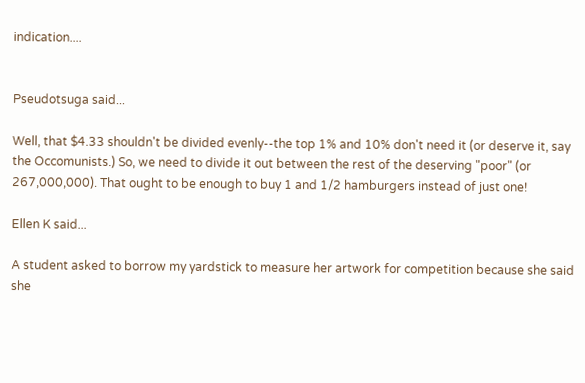indication....


Pseudotsuga said...

Well, that $4.33 shouldn't be divided evenly--the top 1% and 10% don't need it (or deserve it, say the Occomunists.) So, we need to divide it out between the rest of the deserving "poor" (or 267,000,000). That ought to be enough to buy 1 and 1/2 hamburgers instead of just one!

Ellen K said...

A student asked to borrow my yardstick to measure her artwork for competition because she said she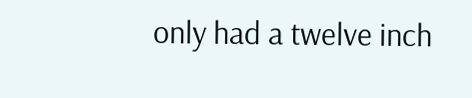only had a twelve inch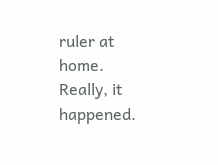ruler at home. Really, it happened.